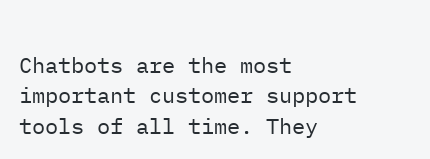Chatbots are the most important customer support tools of all time. They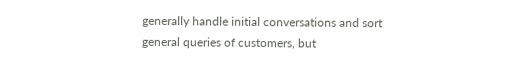generally handle initial conversations and sort general queries of customers, but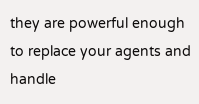they are powerful enough to replace your agents and handle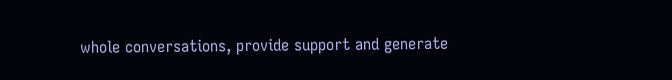whole conversations, provide support and generate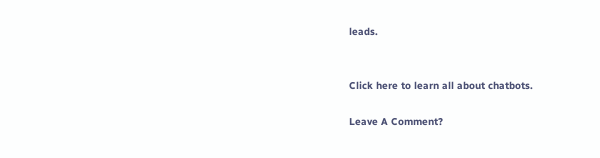leads.


Click here to learn all about chatbots.

Leave A Comment?